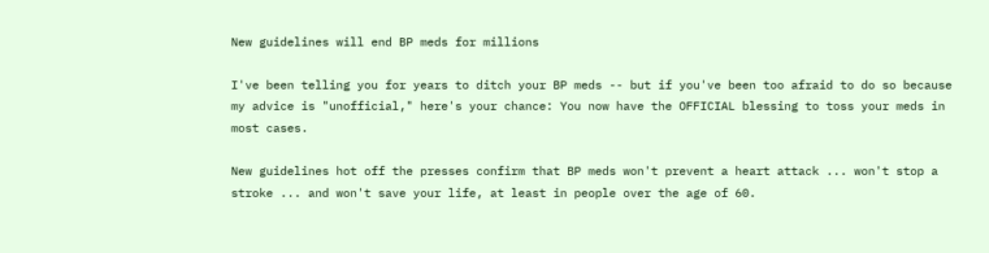New guidelines will end BP meds for millions

I've been telling you for years to ditch your BP meds -- but if you've been too afraid to do so because my advice is "unofficial," here's your chance: You now have the OFFICIAL blessing to toss your meds in most cases.

New guidelines hot off the presses confirm that BP meds won't prevent a heart attack ... won't stop a stroke ... and won't save your life, at least in people over the age of 60.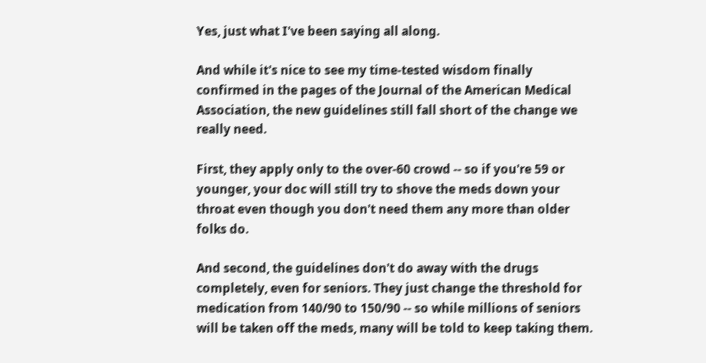Yes, just what I've been saying all along.

And while it's nice to see my time-tested wisdom finally confirmed in the pages of the Journal of the American Medical Association, the new guidelines still fall short of the change we really need.

First, they apply only to the over-60 crowd -- so if you're 59 or younger, your doc will still try to shove the meds down your throat even though you don't need them any more than older folks do.

And second, the guidelines don't do away with the drugs completely, even for seniors. They just change the threshold for medication from 140/90 to 150/90 -- so while millions of seniors will be taken off the meds, many will be told to keep taking them.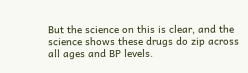But the science on this is clear, and the science shows these drugs do zip across all ages and BP levels.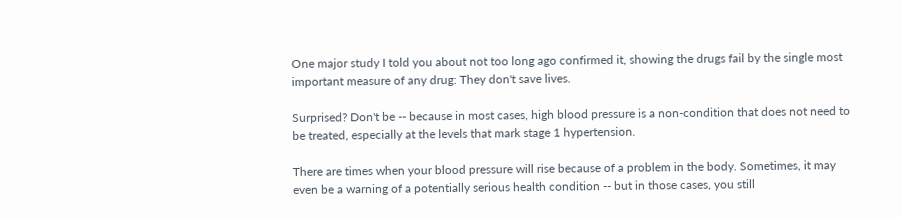One major study I told you about not too long ago confirmed it, showing the drugs fail by the single most important measure of any drug: They don't save lives.

Surprised? Don't be -- because in most cases, high blood pressure is a non-condition that does not need to be treated, especially at the levels that mark stage 1 hypertension.

There are times when your blood pressure will rise because of a problem in the body. Sometimes, it may even be a warning of a potentially serious health condition -- but in those cases, you still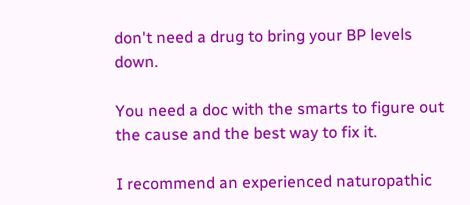don't need a drug to bring your BP levels down.

You need a doc with the smarts to figure out the cause and the best way to fix it.

I recommend an experienced naturopathic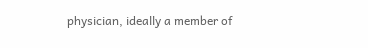physician, ideally a member of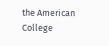the American College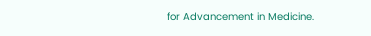for Advancement in Medicine.